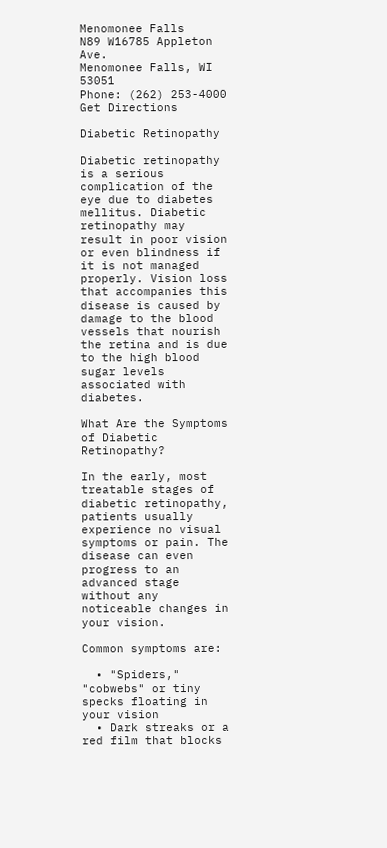Menomonee Falls
N89 W16785 Appleton Ave.
Menomonee Falls, WI 53051
Phone: (262) 253-4000
Get Directions

Diabetic Retinopathy

Diabetic retinopathy is a serious complication of the eye due to diabetes mellitus. Diabetic retinopathy may result in poor vision or even blindness if it is not managed properly. Vision loss that accompanies this disease is caused by damage to the blood vessels that nourish the retina and is due to the high blood sugar levels associated with diabetes.

What Are the Symptoms of Diabetic Retinopathy?

In the early, most treatable stages of diabetic retinopathy, patients usually experience no visual symptoms or pain. The disease can even progress to an advanced stage without any noticeable changes in your vision.

Common symptoms are:

  • "Spiders," "cobwebs" or tiny specks floating in your vision
  • Dark streaks or a red film that blocks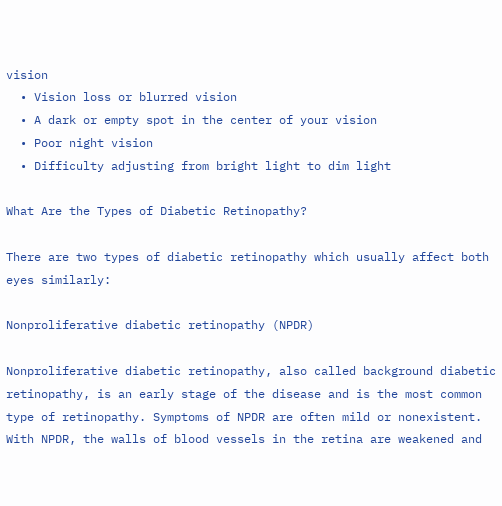vision
  • Vision loss or blurred vision
  • A dark or empty spot in the center of your vision
  • Poor night vision
  • Difficulty adjusting from bright light to dim light

What Are the Types of Diabetic Retinopathy?

There are two types of diabetic retinopathy which usually affect both eyes similarly:

Nonproliferative diabetic retinopathy (NPDR)

Nonproliferative diabetic retinopathy, also called background diabetic retinopathy, is an early stage of the disease and is the most common type of retinopathy. Symptoms of NPDR are often mild or nonexistent. With NPDR, the walls of blood vessels in the retina are weakened and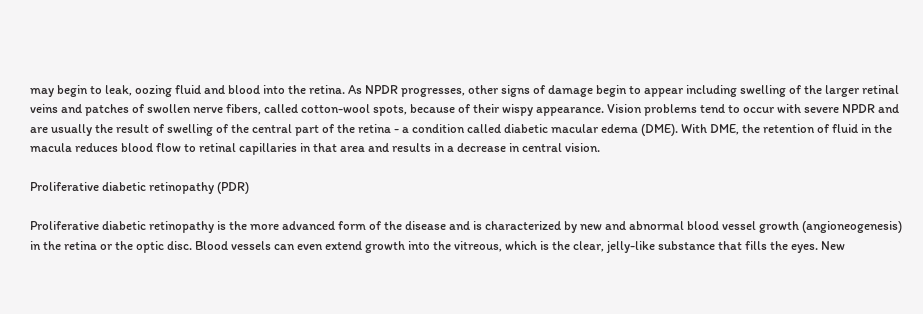may begin to leak, oozing fluid and blood into the retina. As NPDR progresses, other signs of damage begin to appear including swelling of the larger retinal veins and patches of swollen nerve fibers, called cotton-wool spots, because of their wispy appearance. Vision problems tend to occur with severe NPDR and are usually the result of swelling of the central part of the retina - a condition called diabetic macular edema (DME). With DME, the retention of fluid in the macula reduces blood flow to retinal capillaries in that area and results in a decrease in central vision.

Proliferative diabetic retinopathy (PDR)

Proliferative diabetic retinopathy is the more advanced form of the disease and is characterized by new and abnormal blood vessel growth (angioneogenesis) in the retina or the optic disc. Blood vessels can even extend growth into the vitreous, which is the clear, jelly-like substance that fills the eyes. New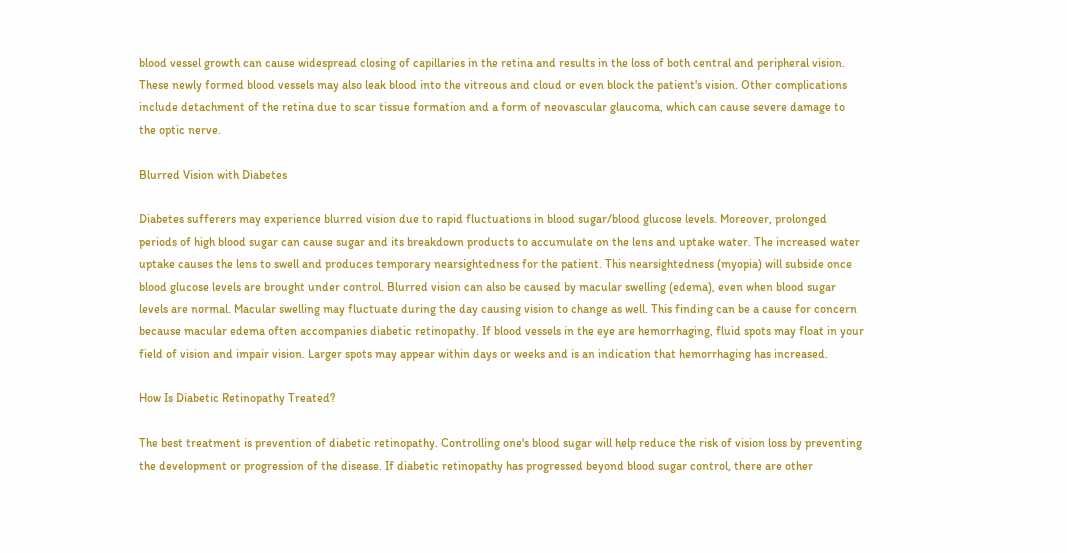blood vessel growth can cause widespread closing of capillaries in the retina and results in the loss of both central and peripheral vision. These newly formed blood vessels may also leak blood into the vitreous and cloud or even block the patient's vision. Other complications include detachment of the retina due to scar tissue formation and a form of neovascular glaucoma, which can cause severe damage to the optic nerve.

Blurred Vision with Diabetes

Diabetes sufferers may experience blurred vision due to rapid fluctuations in blood sugar/blood glucose levels. Moreover, prolonged periods of high blood sugar can cause sugar and its breakdown products to accumulate on the lens and uptake water. The increased water uptake causes the lens to swell and produces temporary nearsightedness for the patient. This nearsightedness (myopia) will subside once blood glucose levels are brought under control. Blurred vision can also be caused by macular swelling (edema), even when blood sugar levels are normal. Macular swelling may fluctuate during the day causing vision to change as well. This finding can be a cause for concern because macular edema often accompanies diabetic retinopathy. If blood vessels in the eye are hemorrhaging, fluid spots may float in your field of vision and impair vision. Larger spots may appear within days or weeks and is an indication that hemorrhaging has increased.

How Is Diabetic Retinopathy Treated?

The best treatment is prevention of diabetic retinopathy. Controlling one's blood sugar will help reduce the risk of vision loss by preventing the development or progression of the disease. If diabetic retinopathy has progressed beyond blood sugar control, there are other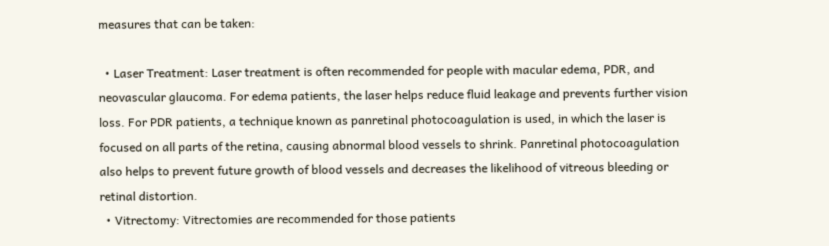measures that can be taken:

  • Laser Treatment: Laser treatment is often recommended for people with macular edema, PDR, and neovascular glaucoma. For edema patients, the laser helps reduce fluid leakage and prevents further vision loss. For PDR patients, a technique known as panretinal photocoagulation is used, in which the laser is focused on all parts of the retina, causing abnormal blood vessels to shrink. Panretinal photocoagulation also helps to prevent future growth of blood vessels and decreases the likelihood of vitreous bleeding or retinal distortion.
  • Vitrectomy: Vitrectomies are recommended for those patients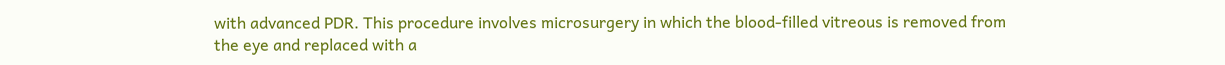with advanced PDR. This procedure involves microsurgery in which the blood-filled vitreous is removed from the eye and replaced with a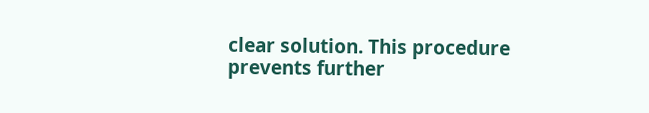clear solution. This procedure prevents further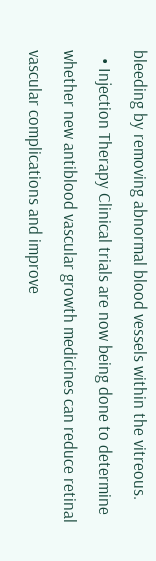bleeding by removing abnormal blood vessels within the vitreous.
  • Injection Therapy Clinical trials are now being done to determine whether new antiblood vascular growth medicines can reduce retinal vascular complications and improve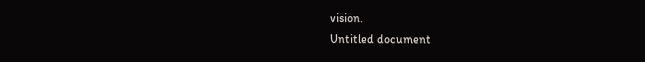vision.
Untitled document